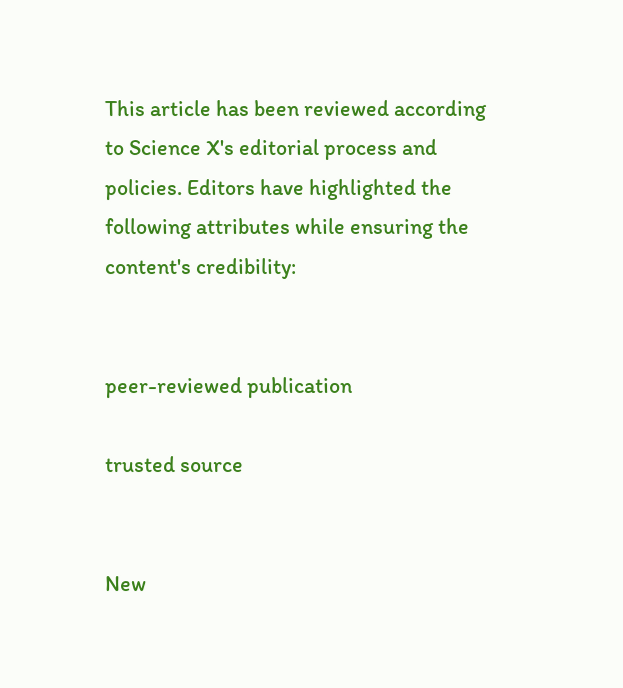This article has been reviewed according to Science X's editorial process and policies. Editors have highlighted the following attributes while ensuring the content's credibility:


peer-reviewed publication

trusted source


New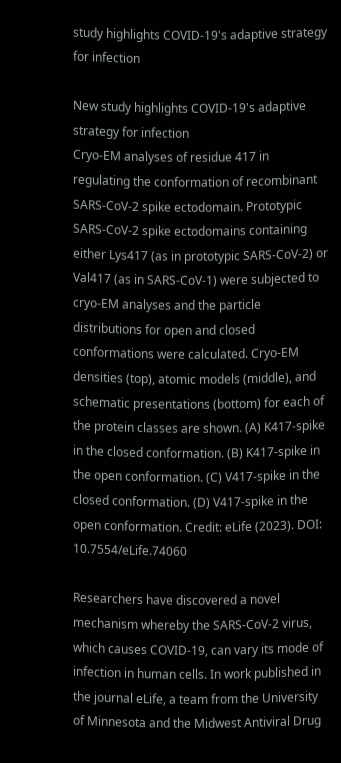study highlights COVID-19's adaptive strategy for infection

New study highlights COVID-19's adaptive strategy for infection
Cryo-EM analyses of residue 417 in regulating the conformation of recombinant SARS-CoV-2 spike ectodomain. Prototypic SARS-CoV-2 spike ectodomains containing either Lys417 (as in prototypic SARS-CoV-2) or Val417 (as in SARS-CoV-1) were subjected to cryo-EM analyses and the particle distributions for open and closed conformations were calculated. Cryo-EM densities (top), atomic models (middle), and schematic presentations (bottom) for each of the protein classes are shown. (A) K417-spike in the closed conformation. (B) K417-spike in the open conformation. (C) V417-spike in the closed conformation. (D) V417-spike in the open conformation. Credit: eLife (2023). DOI: 10.7554/eLife.74060

Researchers have discovered a novel mechanism whereby the SARS-CoV-2 virus, which causes COVID-19, can vary its mode of infection in human cells. In work published in the journal eLife, a team from the University of Minnesota and the Midwest Antiviral Drug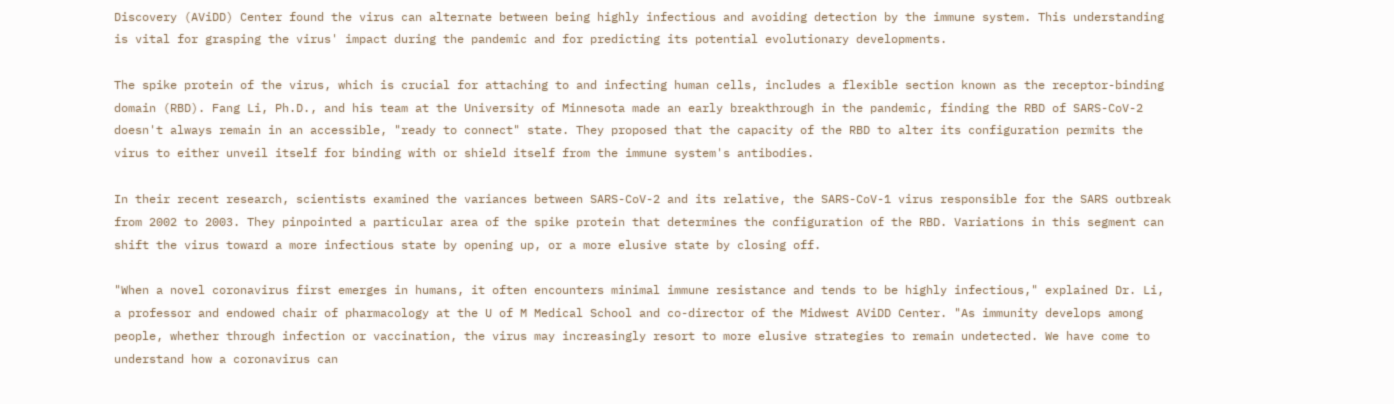Discovery (AViDD) Center found the virus can alternate between being highly infectious and avoiding detection by the immune system. This understanding is vital for grasping the virus' impact during the pandemic and for predicting its potential evolutionary developments.

The spike protein of the virus, which is crucial for attaching to and infecting human cells, includes a flexible section known as the receptor-binding domain (RBD). Fang Li, Ph.D., and his team at the University of Minnesota made an early breakthrough in the pandemic, finding the RBD of SARS-CoV-2 doesn't always remain in an accessible, "ready to connect" state. They proposed that the capacity of the RBD to alter its configuration permits the virus to either unveil itself for binding with or shield itself from the immune system's antibodies.

In their recent research, scientists examined the variances between SARS-CoV-2 and its relative, the SARS-CoV-1 virus responsible for the SARS outbreak from 2002 to 2003. They pinpointed a particular area of the spike protein that determines the configuration of the RBD. Variations in this segment can shift the virus toward a more infectious state by opening up, or a more elusive state by closing off.

"When a novel coronavirus first emerges in humans, it often encounters minimal immune resistance and tends to be highly infectious," explained Dr. Li, a professor and endowed chair of pharmacology at the U of M Medical School and co-director of the Midwest AViDD Center. "As immunity develops among people, whether through infection or vaccination, the virus may increasingly resort to more elusive strategies to remain undetected. We have come to understand how a coronavirus can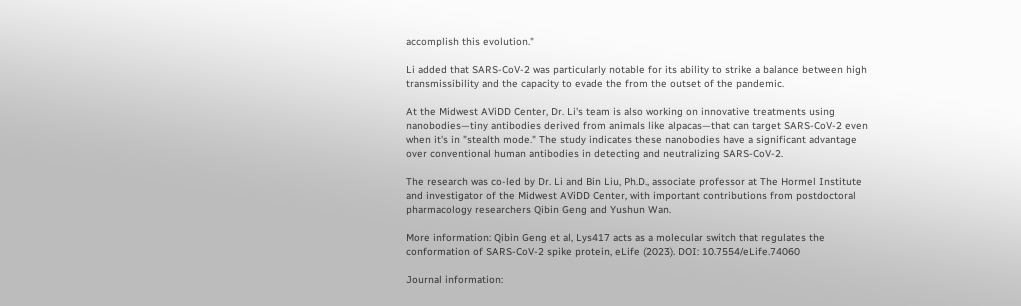accomplish this evolution."

Li added that SARS-CoV-2 was particularly notable for its ability to strike a balance between high transmissibility and the capacity to evade the from the outset of the pandemic.

At the Midwest AViDD Center, Dr. Li's team is also working on innovative treatments using nanobodies—tiny antibodies derived from animals like alpacas—that can target SARS-CoV-2 even when it's in "stealth mode." The study indicates these nanobodies have a significant advantage over conventional human antibodies in detecting and neutralizing SARS-CoV-2.

The research was co-led by Dr. Li and Bin Liu, Ph.D., associate professor at The Hormel Institute and investigator of the Midwest AViDD Center, with important contributions from postdoctoral pharmacology researchers Qibin Geng and Yushun Wan.

More information: Qibin Geng et al, Lys417 acts as a molecular switch that regulates the conformation of SARS-CoV-2 spike protein, eLife (2023). DOI: 10.7554/eLife.74060

Journal information: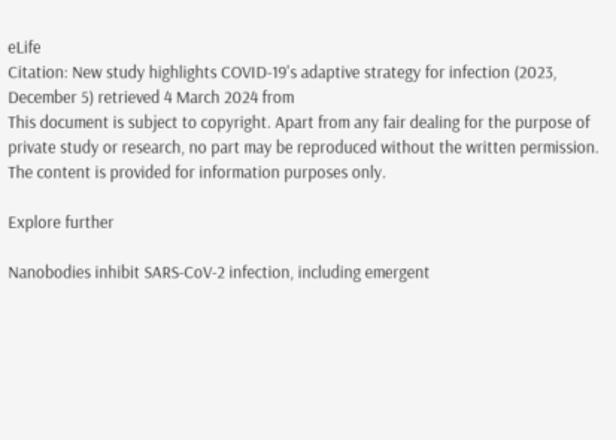eLife
Citation: New study highlights COVID-19's adaptive strategy for infection (2023, December 5) retrieved 4 March 2024 from
This document is subject to copyright. Apart from any fair dealing for the purpose of private study or research, no part may be reproduced without the written permission. The content is provided for information purposes only.

Explore further

Nanobodies inhibit SARS-CoV-2 infection, including emergent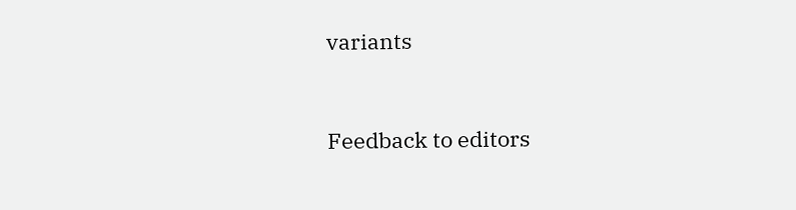variants


Feedback to editors